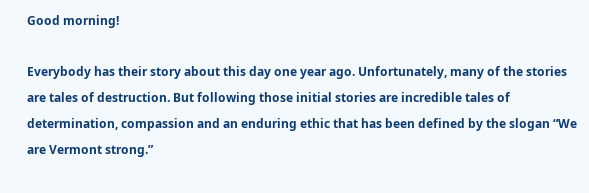Good morning!

Everybody has their story about this day one year ago. Unfortunately, many of the stories are tales of destruction. But following those initial stories are incredible tales of determination, compassion and an enduring ethic that has been defined by the slogan “We are Vermont strong.”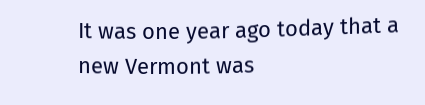It was one year ago today that a new Vermont was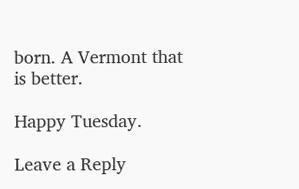born. A Vermont that is better.

Happy Tuesday.

Leave a Reply